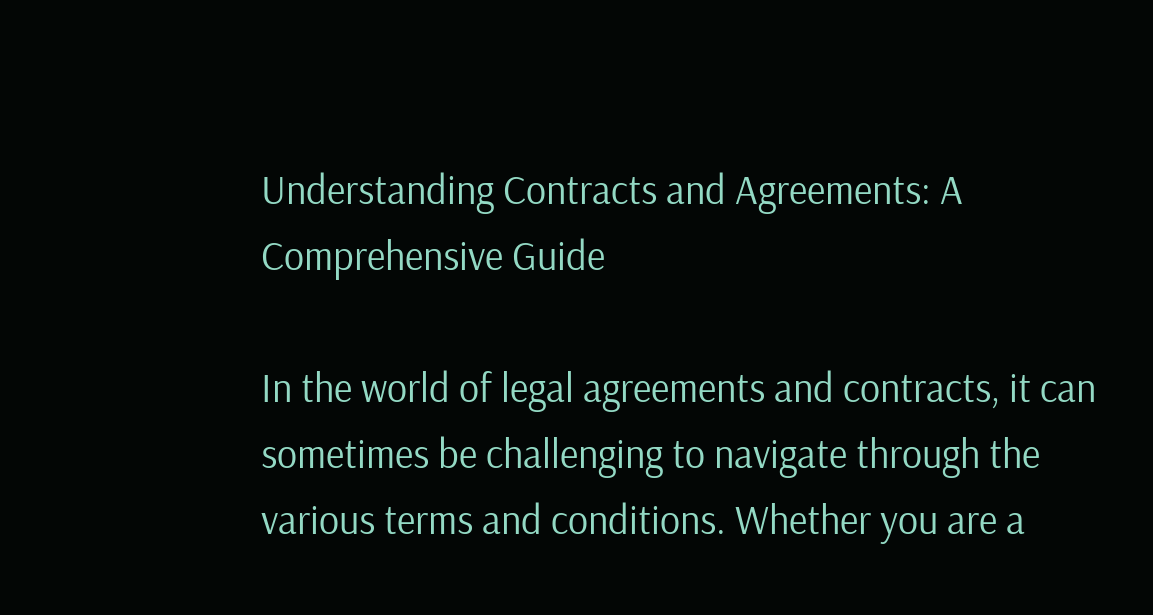Understanding Contracts and Agreements: A Comprehensive Guide

In the world of legal agreements and contracts, it can sometimes be challenging to navigate through the various terms and conditions. Whether you are a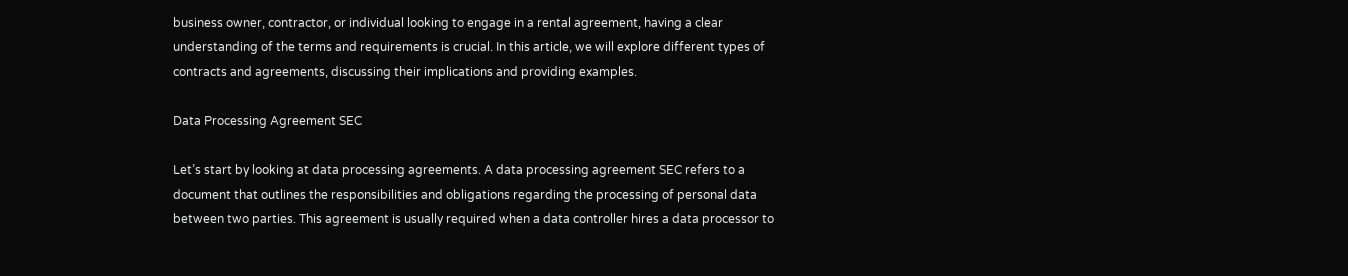business owner, contractor, or individual looking to engage in a rental agreement, having a clear understanding of the terms and requirements is crucial. In this article, we will explore different types of contracts and agreements, discussing their implications and providing examples.

Data Processing Agreement SEC

Let’s start by looking at data processing agreements. A data processing agreement SEC refers to a document that outlines the responsibilities and obligations regarding the processing of personal data between two parties. This agreement is usually required when a data controller hires a data processor to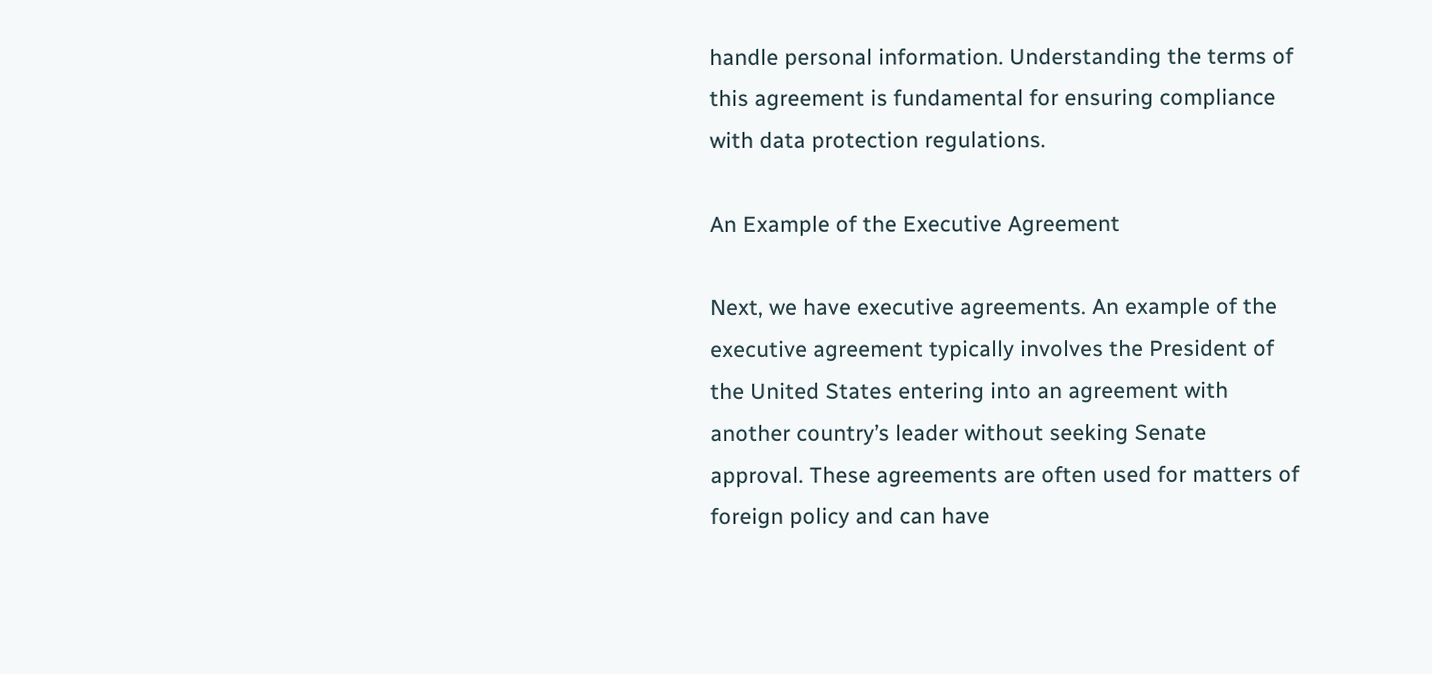handle personal information. Understanding the terms of this agreement is fundamental for ensuring compliance with data protection regulations.

An Example of the Executive Agreement

Next, we have executive agreements. An example of the executive agreement typically involves the President of the United States entering into an agreement with another country’s leader without seeking Senate approval. These agreements are often used for matters of foreign policy and can have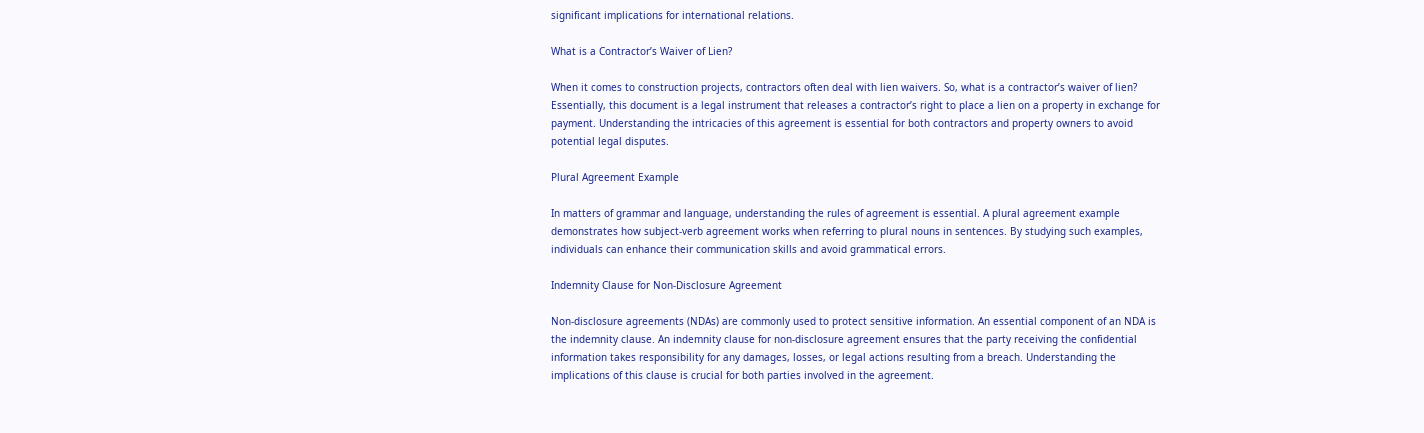significant implications for international relations.

What is a Contractor’s Waiver of Lien?

When it comes to construction projects, contractors often deal with lien waivers. So, what is a contractor’s waiver of lien? Essentially, this document is a legal instrument that releases a contractor’s right to place a lien on a property in exchange for payment. Understanding the intricacies of this agreement is essential for both contractors and property owners to avoid potential legal disputes.

Plural Agreement Example

In matters of grammar and language, understanding the rules of agreement is essential. A plural agreement example demonstrates how subject-verb agreement works when referring to plural nouns in sentences. By studying such examples, individuals can enhance their communication skills and avoid grammatical errors.

Indemnity Clause for Non-Disclosure Agreement

Non-disclosure agreements (NDAs) are commonly used to protect sensitive information. An essential component of an NDA is the indemnity clause. An indemnity clause for non-disclosure agreement ensures that the party receiving the confidential information takes responsibility for any damages, losses, or legal actions resulting from a breach. Understanding the implications of this clause is crucial for both parties involved in the agreement.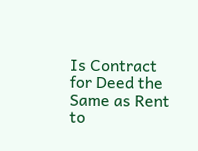Is Contract for Deed the Same as Rent to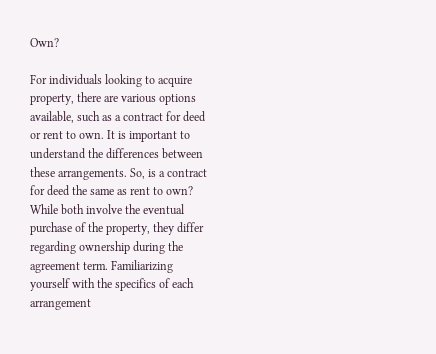Own?

For individuals looking to acquire property, there are various options available, such as a contract for deed or rent to own. It is important to understand the differences between these arrangements. So, is a contract for deed the same as rent to own? While both involve the eventual purchase of the property, they differ regarding ownership during the agreement term. Familiarizing yourself with the specifics of each arrangement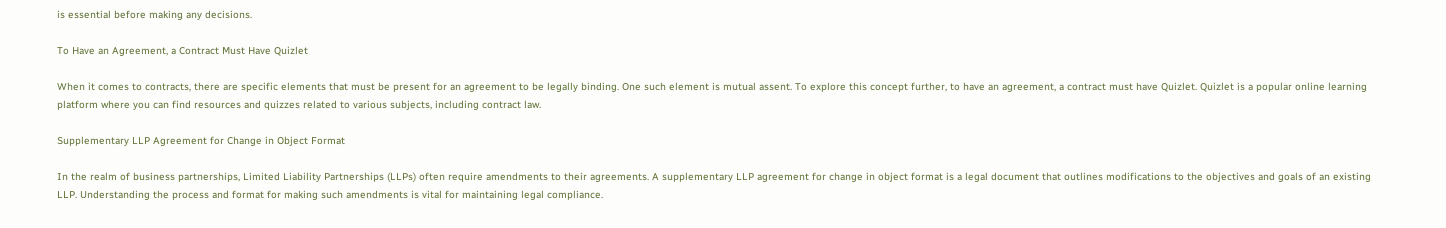is essential before making any decisions.

To Have an Agreement, a Contract Must Have Quizlet

When it comes to contracts, there are specific elements that must be present for an agreement to be legally binding. One such element is mutual assent. To explore this concept further, to have an agreement, a contract must have Quizlet. Quizlet is a popular online learning platform where you can find resources and quizzes related to various subjects, including contract law.

Supplementary LLP Agreement for Change in Object Format

In the realm of business partnerships, Limited Liability Partnerships (LLPs) often require amendments to their agreements. A supplementary LLP agreement for change in object format is a legal document that outlines modifications to the objectives and goals of an existing LLP. Understanding the process and format for making such amendments is vital for maintaining legal compliance.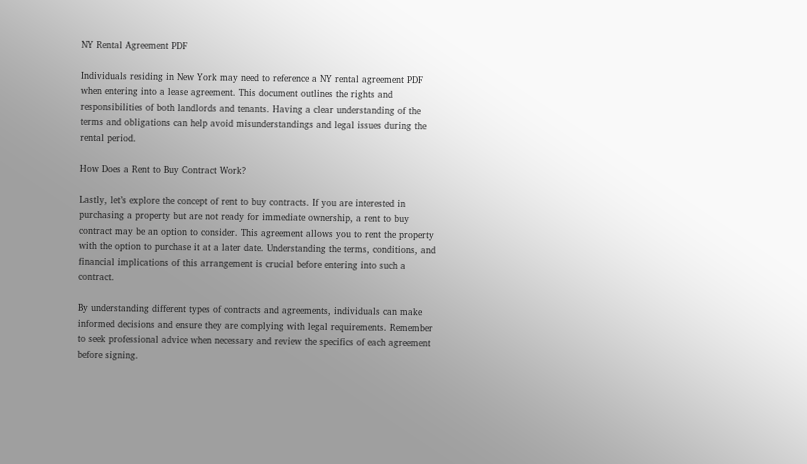NY Rental Agreement PDF

Individuals residing in New York may need to reference a NY rental agreement PDF when entering into a lease agreement. This document outlines the rights and responsibilities of both landlords and tenants. Having a clear understanding of the terms and obligations can help avoid misunderstandings and legal issues during the rental period.

How Does a Rent to Buy Contract Work?

Lastly, let’s explore the concept of rent to buy contracts. If you are interested in purchasing a property but are not ready for immediate ownership, a rent to buy contract may be an option to consider. This agreement allows you to rent the property with the option to purchase it at a later date. Understanding the terms, conditions, and financial implications of this arrangement is crucial before entering into such a contract.

By understanding different types of contracts and agreements, individuals can make informed decisions and ensure they are complying with legal requirements. Remember to seek professional advice when necessary and review the specifics of each agreement before signing.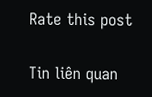Rate this post

Tin liên quan